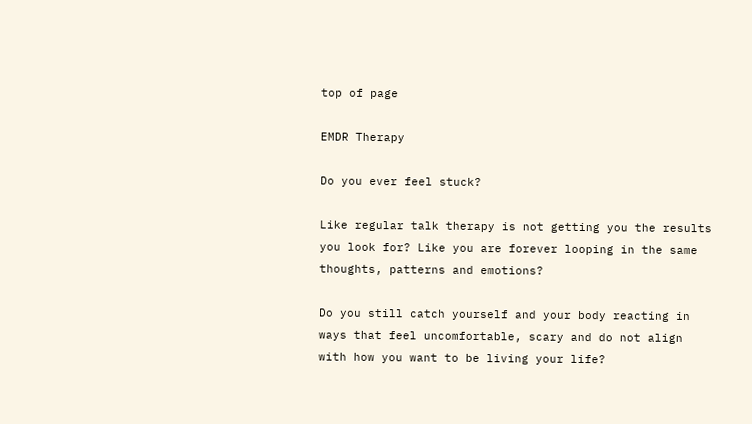top of page

EMDR Therapy

Do you ever feel stuck?

Like regular talk therapy is not getting you the results you look for? Like you are forever looping in the same thoughts, patterns and emotions?

Do you still catch yourself and your body reacting in ways that feel uncomfortable, scary and do not align with how you want to be living your life?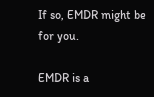If so, EMDR might be for you.

EMDR is a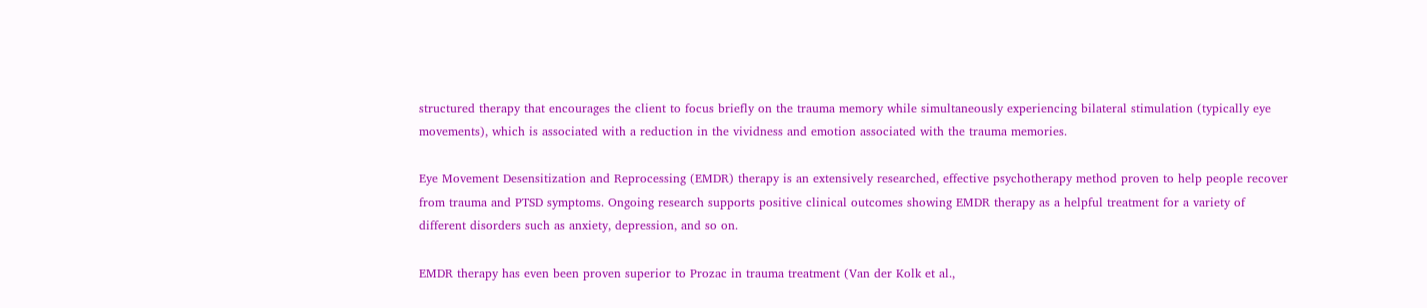structured therapy that encourages the client to focus briefly on the trauma memory while simultaneously experiencing bilateral stimulation (typically eye movements), which is associated with a reduction in the vividness and emotion associated with the trauma memories.

Eye Movement Desensitization and Reprocessing (EMDR) therapy is an extensively researched, effective psychotherapy method proven to help people recover from trauma and PTSD symptoms. Ongoing research supports positive clinical outcomes showing EMDR therapy as a helpful treatment for a variety of different disorders such as anxiety, depression, and so on.

EMDR therapy has even been proven superior to Prozac in trauma treatment (Van der Kolk et al.,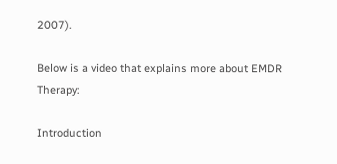2007).

Below is a video that explains more about EMDR Therapy:

Introduction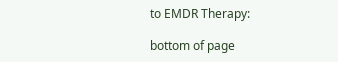to EMDR Therapy:

bottom of page